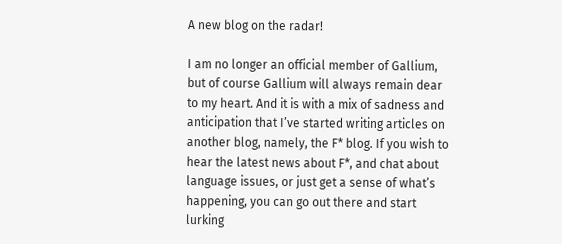A new blog on the radar!

I am no longer an official member of Gallium, but of course Gallium will always remain dear to my heart. And it is with a mix of sadness and anticipation that I’ve started writing articles on another blog, namely, the F* blog. If you wish to hear the latest news about F*, and chat about language issues, or just get a sense of what’s happening, you can go out there and start lurking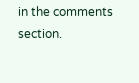in the comments section.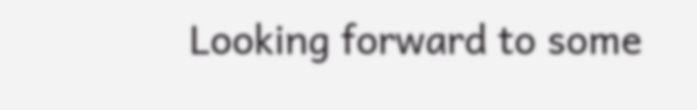Looking forward to some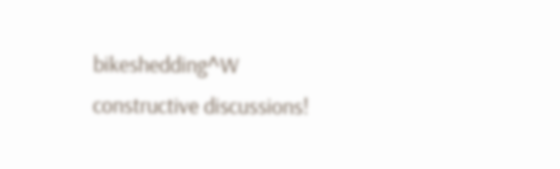bikeshedding^W constructive discussions!